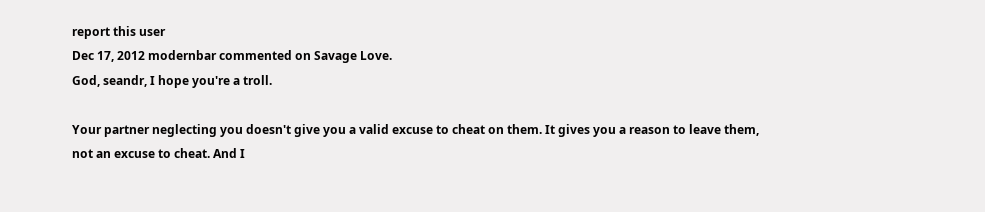report this user
Dec 17, 2012 modernbar commented on Savage Love.
God, seandr, I hope you're a troll.

Your partner neglecting you doesn't give you a valid excuse to cheat on them. It gives you a reason to leave them, not an excuse to cheat. And I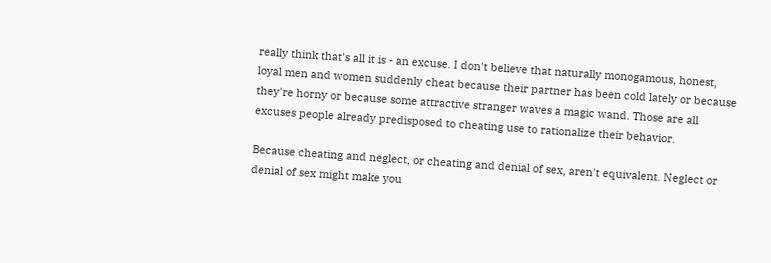really think that's all it is - an excuse. I don't believe that naturally monogamous, honest, loyal men and women suddenly cheat because their partner has been cold lately or because they're horny or because some attractive stranger waves a magic wand. Those are all excuses people already predisposed to cheating use to rationalize their behavior.

Because cheating and neglect, or cheating and denial of sex, aren't equivalent. Neglect or denial of sex might make you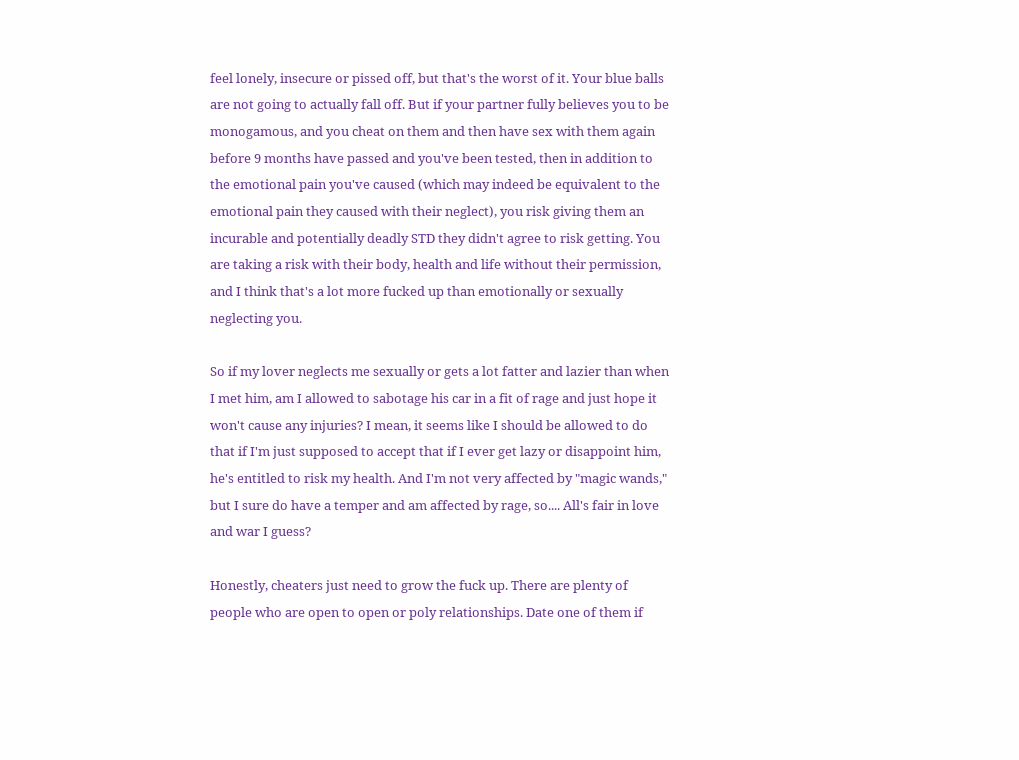feel lonely, insecure or pissed off, but that's the worst of it. Your blue balls are not going to actually fall off. But if your partner fully believes you to be monogamous, and you cheat on them and then have sex with them again before 9 months have passed and you've been tested, then in addition to the emotional pain you've caused (which may indeed be equivalent to the emotional pain they caused with their neglect), you risk giving them an incurable and potentially deadly STD they didn't agree to risk getting. You are taking a risk with their body, health and life without their permission, and I think that's a lot more fucked up than emotionally or sexually neglecting you.

So if my lover neglects me sexually or gets a lot fatter and lazier than when I met him, am I allowed to sabotage his car in a fit of rage and just hope it won't cause any injuries? I mean, it seems like I should be allowed to do that if I'm just supposed to accept that if I ever get lazy or disappoint him, he's entitled to risk my health. And I'm not very affected by "magic wands," but I sure do have a temper and am affected by rage, so.... All's fair in love and war I guess?

Honestly, cheaters just need to grow the fuck up. There are plenty of people who are open to open or poly relationships. Date one of them if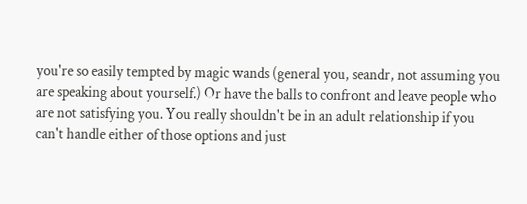you're so easily tempted by magic wands (general you, seandr, not assuming you are speaking about yourself.) Or have the balls to confront and leave people who are not satisfying you. You really shouldn't be in an adult relationship if you can't handle either of those options and just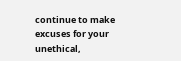continue to make excuses for your unethical,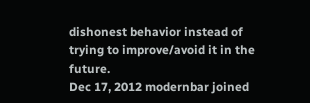dishonest behavior instead of trying to improve/avoid it in the future.
Dec 17, 2012 modernbar joined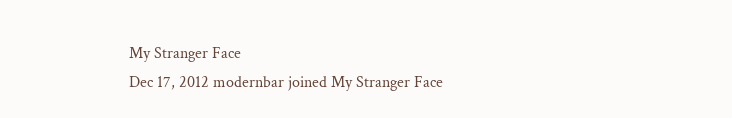My Stranger Face
Dec 17, 2012 modernbar joined My Stranger Face